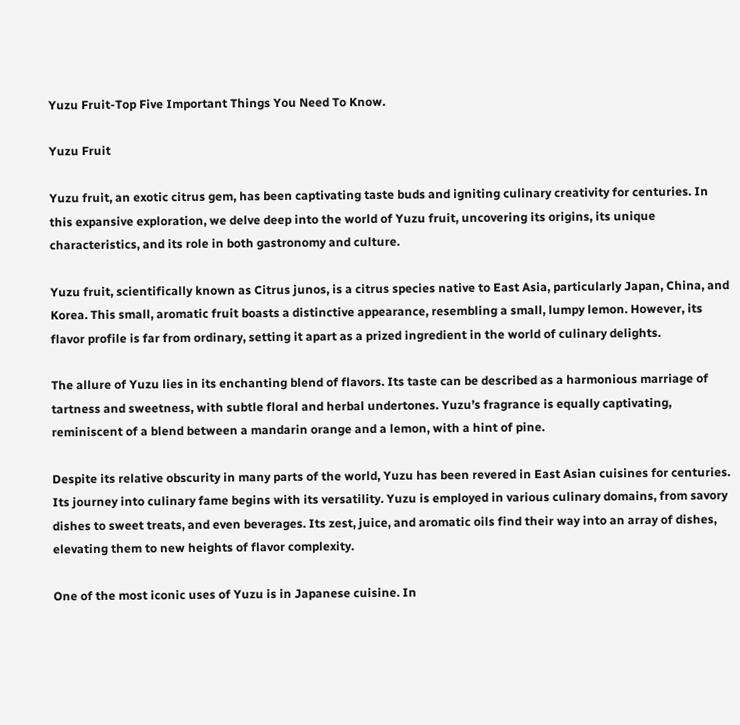Yuzu Fruit-Top Five Important Things You Need To Know.

Yuzu Fruit

Yuzu fruit, an exotic citrus gem, has been captivating taste buds and igniting culinary creativity for centuries. In this expansive exploration, we delve deep into the world of Yuzu fruit, uncovering its origins, its unique characteristics, and its role in both gastronomy and culture.

Yuzu fruit, scientifically known as Citrus junos, is a citrus species native to East Asia, particularly Japan, China, and Korea. This small, aromatic fruit boasts a distinctive appearance, resembling a small, lumpy lemon. However, its flavor profile is far from ordinary, setting it apart as a prized ingredient in the world of culinary delights.

The allure of Yuzu lies in its enchanting blend of flavors. Its taste can be described as a harmonious marriage of tartness and sweetness, with subtle floral and herbal undertones. Yuzu’s fragrance is equally captivating, reminiscent of a blend between a mandarin orange and a lemon, with a hint of pine.

Despite its relative obscurity in many parts of the world, Yuzu has been revered in East Asian cuisines for centuries. Its journey into culinary fame begins with its versatility. Yuzu is employed in various culinary domains, from savory dishes to sweet treats, and even beverages. Its zest, juice, and aromatic oils find their way into an array of dishes, elevating them to new heights of flavor complexity.

One of the most iconic uses of Yuzu is in Japanese cuisine. In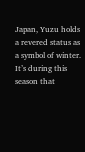Japan, Yuzu holds a revered status as a symbol of winter. It’s during this season that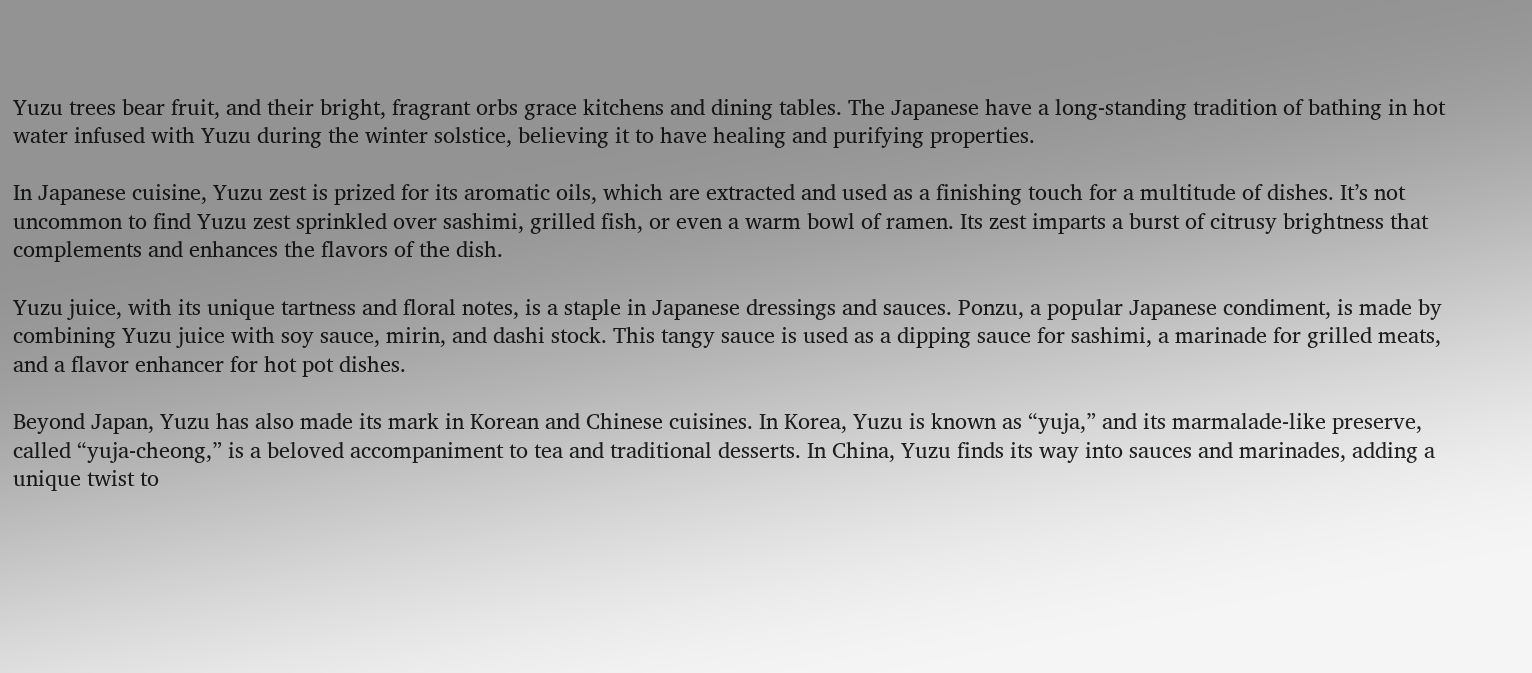Yuzu trees bear fruit, and their bright, fragrant orbs grace kitchens and dining tables. The Japanese have a long-standing tradition of bathing in hot water infused with Yuzu during the winter solstice, believing it to have healing and purifying properties.

In Japanese cuisine, Yuzu zest is prized for its aromatic oils, which are extracted and used as a finishing touch for a multitude of dishes. It’s not uncommon to find Yuzu zest sprinkled over sashimi, grilled fish, or even a warm bowl of ramen. Its zest imparts a burst of citrusy brightness that complements and enhances the flavors of the dish.

Yuzu juice, with its unique tartness and floral notes, is a staple in Japanese dressings and sauces. Ponzu, a popular Japanese condiment, is made by combining Yuzu juice with soy sauce, mirin, and dashi stock. This tangy sauce is used as a dipping sauce for sashimi, a marinade for grilled meats, and a flavor enhancer for hot pot dishes.

Beyond Japan, Yuzu has also made its mark in Korean and Chinese cuisines. In Korea, Yuzu is known as “yuja,” and its marmalade-like preserve, called “yuja-cheong,” is a beloved accompaniment to tea and traditional desserts. In China, Yuzu finds its way into sauces and marinades, adding a unique twist to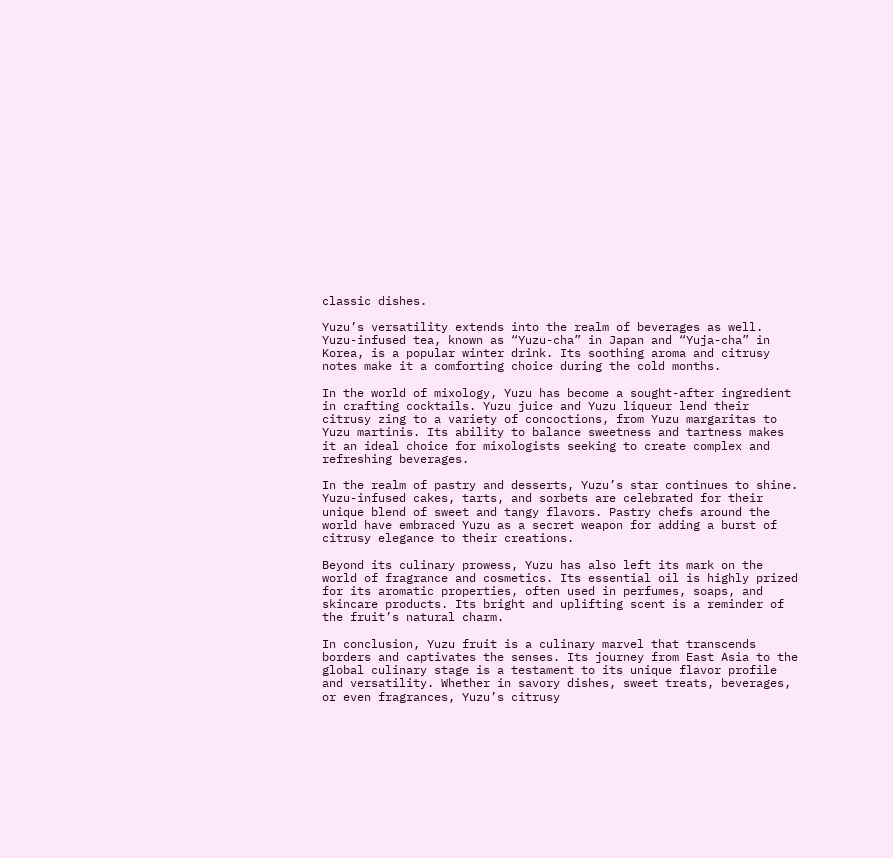classic dishes.

Yuzu’s versatility extends into the realm of beverages as well. Yuzu-infused tea, known as “Yuzu-cha” in Japan and “Yuja-cha” in Korea, is a popular winter drink. Its soothing aroma and citrusy notes make it a comforting choice during the cold months.

In the world of mixology, Yuzu has become a sought-after ingredient in crafting cocktails. Yuzu juice and Yuzu liqueur lend their citrusy zing to a variety of concoctions, from Yuzu margaritas to Yuzu martinis. Its ability to balance sweetness and tartness makes it an ideal choice for mixologists seeking to create complex and refreshing beverages.

In the realm of pastry and desserts, Yuzu’s star continues to shine. Yuzu-infused cakes, tarts, and sorbets are celebrated for their unique blend of sweet and tangy flavors. Pastry chefs around the world have embraced Yuzu as a secret weapon for adding a burst of citrusy elegance to their creations.

Beyond its culinary prowess, Yuzu has also left its mark on the world of fragrance and cosmetics. Its essential oil is highly prized for its aromatic properties, often used in perfumes, soaps, and skincare products. Its bright and uplifting scent is a reminder of the fruit’s natural charm.

In conclusion, Yuzu fruit is a culinary marvel that transcends borders and captivates the senses. Its journey from East Asia to the global culinary stage is a testament to its unique flavor profile and versatility. Whether in savory dishes, sweet treats, beverages, or even fragrances, Yuzu’s citrusy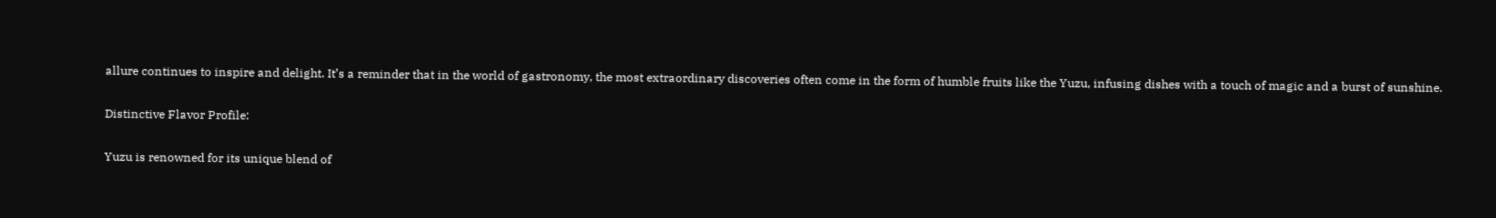allure continues to inspire and delight. It’s a reminder that in the world of gastronomy, the most extraordinary discoveries often come in the form of humble fruits like the Yuzu, infusing dishes with a touch of magic and a burst of sunshine.

Distinctive Flavor Profile:

Yuzu is renowned for its unique blend of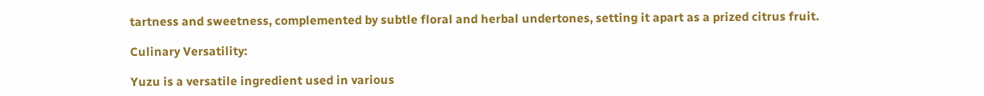tartness and sweetness, complemented by subtle floral and herbal undertones, setting it apart as a prized citrus fruit.

Culinary Versatility:

Yuzu is a versatile ingredient used in various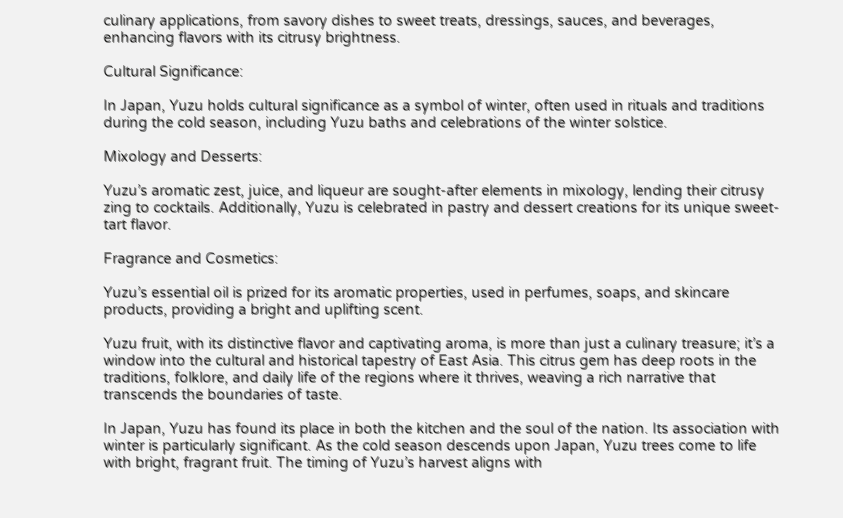culinary applications, from savory dishes to sweet treats, dressings, sauces, and beverages, enhancing flavors with its citrusy brightness.

Cultural Significance:

In Japan, Yuzu holds cultural significance as a symbol of winter, often used in rituals and traditions during the cold season, including Yuzu baths and celebrations of the winter solstice.

Mixology and Desserts:

Yuzu’s aromatic zest, juice, and liqueur are sought-after elements in mixology, lending their citrusy zing to cocktails. Additionally, Yuzu is celebrated in pastry and dessert creations for its unique sweet-tart flavor.

Fragrance and Cosmetics:

Yuzu’s essential oil is prized for its aromatic properties, used in perfumes, soaps, and skincare products, providing a bright and uplifting scent.

Yuzu fruit, with its distinctive flavor and captivating aroma, is more than just a culinary treasure; it’s a window into the cultural and historical tapestry of East Asia. This citrus gem has deep roots in the traditions, folklore, and daily life of the regions where it thrives, weaving a rich narrative that transcends the boundaries of taste.

In Japan, Yuzu has found its place in both the kitchen and the soul of the nation. Its association with winter is particularly significant. As the cold season descends upon Japan, Yuzu trees come to life with bright, fragrant fruit. The timing of Yuzu’s harvest aligns with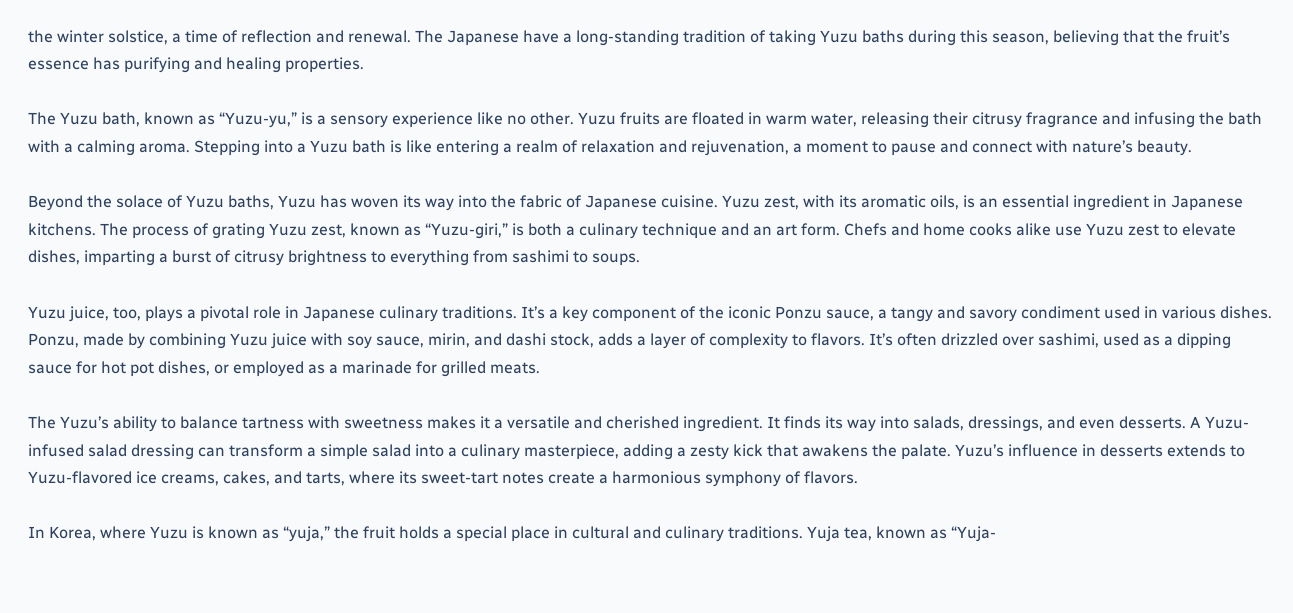the winter solstice, a time of reflection and renewal. The Japanese have a long-standing tradition of taking Yuzu baths during this season, believing that the fruit’s essence has purifying and healing properties.

The Yuzu bath, known as “Yuzu-yu,” is a sensory experience like no other. Yuzu fruits are floated in warm water, releasing their citrusy fragrance and infusing the bath with a calming aroma. Stepping into a Yuzu bath is like entering a realm of relaxation and rejuvenation, a moment to pause and connect with nature’s beauty.

Beyond the solace of Yuzu baths, Yuzu has woven its way into the fabric of Japanese cuisine. Yuzu zest, with its aromatic oils, is an essential ingredient in Japanese kitchens. The process of grating Yuzu zest, known as “Yuzu-giri,” is both a culinary technique and an art form. Chefs and home cooks alike use Yuzu zest to elevate dishes, imparting a burst of citrusy brightness to everything from sashimi to soups.

Yuzu juice, too, plays a pivotal role in Japanese culinary traditions. It’s a key component of the iconic Ponzu sauce, a tangy and savory condiment used in various dishes. Ponzu, made by combining Yuzu juice with soy sauce, mirin, and dashi stock, adds a layer of complexity to flavors. It’s often drizzled over sashimi, used as a dipping sauce for hot pot dishes, or employed as a marinade for grilled meats.

The Yuzu’s ability to balance tartness with sweetness makes it a versatile and cherished ingredient. It finds its way into salads, dressings, and even desserts. A Yuzu-infused salad dressing can transform a simple salad into a culinary masterpiece, adding a zesty kick that awakens the palate. Yuzu’s influence in desserts extends to Yuzu-flavored ice creams, cakes, and tarts, where its sweet-tart notes create a harmonious symphony of flavors.

In Korea, where Yuzu is known as “yuja,” the fruit holds a special place in cultural and culinary traditions. Yuja tea, known as “Yuja-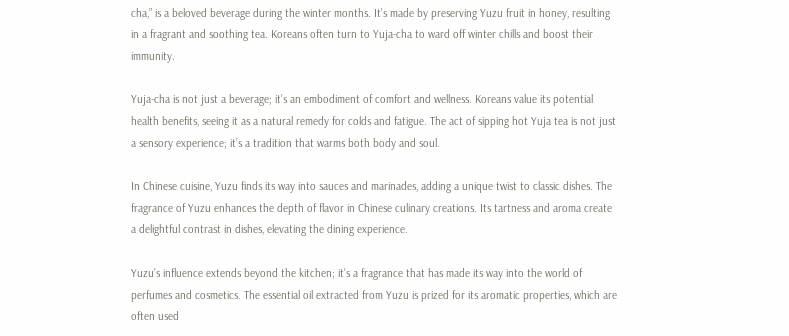cha,” is a beloved beverage during the winter months. It’s made by preserving Yuzu fruit in honey, resulting in a fragrant and soothing tea. Koreans often turn to Yuja-cha to ward off winter chills and boost their immunity.

Yuja-cha is not just a beverage; it’s an embodiment of comfort and wellness. Koreans value its potential health benefits, seeing it as a natural remedy for colds and fatigue. The act of sipping hot Yuja tea is not just a sensory experience; it’s a tradition that warms both body and soul.

In Chinese cuisine, Yuzu finds its way into sauces and marinades, adding a unique twist to classic dishes. The fragrance of Yuzu enhances the depth of flavor in Chinese culinary creations. Its tartness and aroma create a delightful contrast in dishes, elevating the dining experience.

Yuzu’s influence extends beyond the kitchen; it’s a fragrance that has made its way into the world of perfumes and cosmetics. The essential oil extracted from Yuzu is prized for its aromatic properties, which are often used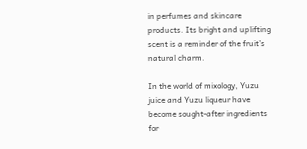in perfumes and skincare products. Its bright and uplifting scent is a reminder of the fruit’s natural charm.

In the world of mixology, Yuzu juice and Yuzu liqueur have become sought-after ingredients for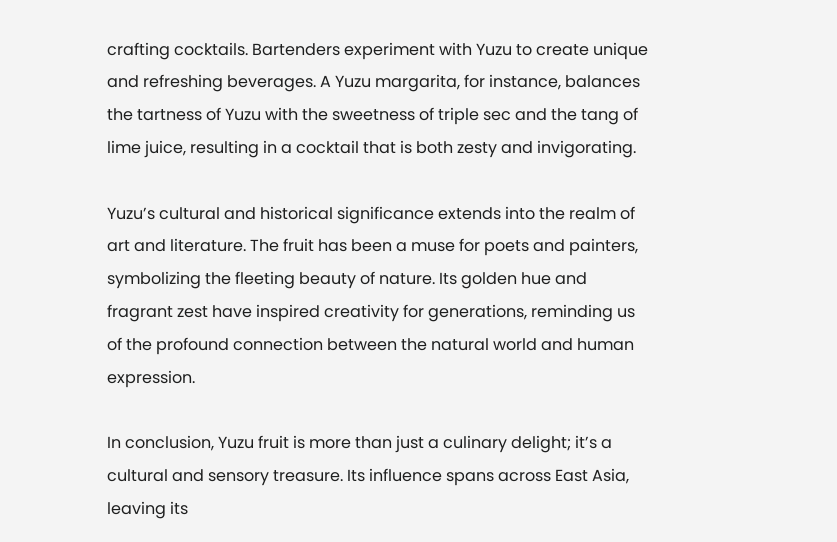crafting cocktails. Bartenders experiment with Yuzu to create unique and refreshing beverages. A Yuzu margarita, for instance, balances the tartness of Yuzu with the sweetness of triple sec and the tang of lime juice, resulting in a cocktail that is both zesty and invigorating.

Yuzu’s cultural and historical significance extends into the realm of art and literature. The fruit has been a muse for poets and painters, symbolizing the fleeting beauty of nature. Its golden hue and fragrant zest have inspired creativity for generations, reminding us of the profound connection between the natural world and human expression.

In conclusion, Yuzu fruit is more than just a culinary delight; it’s a cultural and sensory treasure. Its influence spans across East Asia, leaving its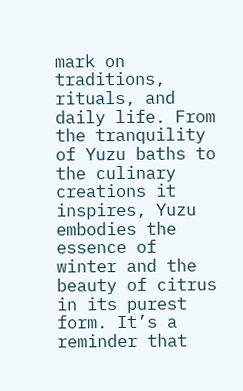mark on traditions, rituals, and daily life. From the tranquility of Yuzu baths to the culinary creations it inspires, Yuzu embodies the essence of winter and the beauty of citrus in its purest form. It’s a reminder that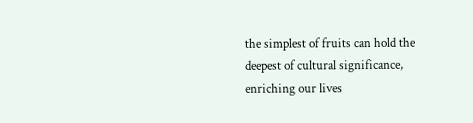the simplest of fruits can hold the deepest of cultural significance, enriching our lives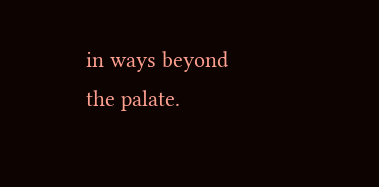in ways beyond the palate.